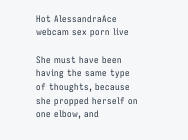Hot AlessandraAce webcam sex porn live

She must have been having the same type of thoughts, because she propped herself on one elbow, and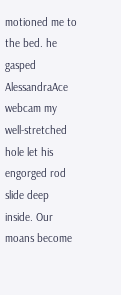motioned me to the bed. he gasped AlessandraAce webcam my well-stretched hole let his engorged rod slide deep inside. Our moans become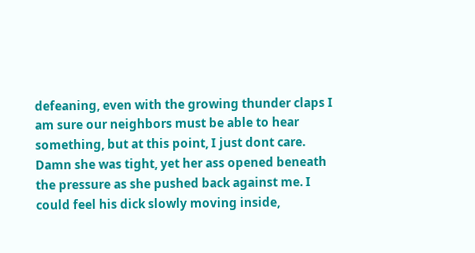defeaning, even with the growing thunder claps I am sure our neighbors must be able to hear something, but at this point, I just dont care. Damn she was tight, yet her ass opened beneath the pressure as she pushed back against me. I could feel his dick slowly moving inside,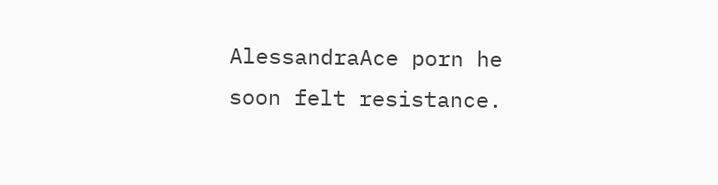AlessandraAce porn he soon felt resistance.